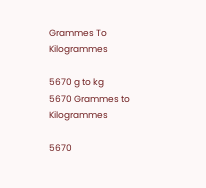Grammes To Kilogrammes

5670 g to kg
5670 Grammes to Kilogrammes

5670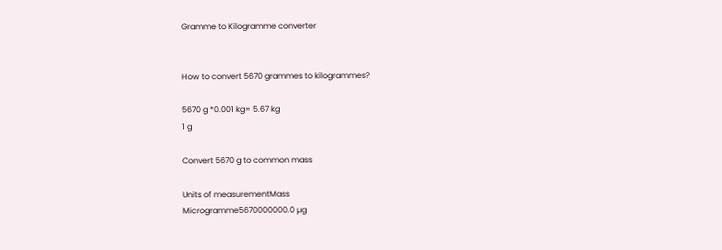Gramme to Kilogramme converter


How to convert 5670 grammes to kilogrammes?

5670 g *0.001 kg= 5.67 kg
1 g

Convert 5670 g to common mass

Units of measurementMass
Microgramme5670000000.0 µg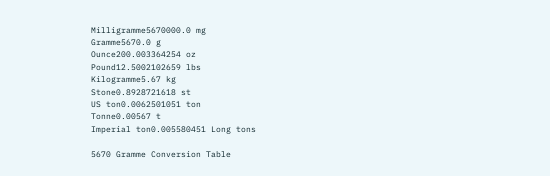Milligramme5670000.0 mg
Gramme5670.0 g
Ounce200.003364254 oz
Pound12.5002102659 lbs
Kilogramme5.67 kg
Stone0.8928721618 st
US ton0.0062501051 ton
Tonne0.00567 t
Imperial ton0.005580451 Long tons

5670 Gramme Conversion Table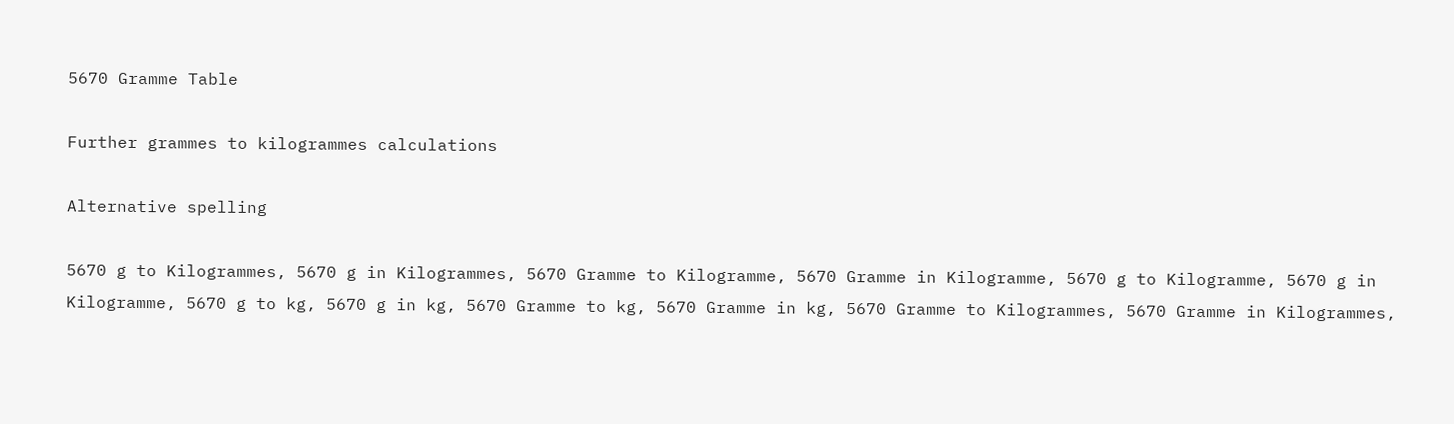5670 Gramme Table

Further grammes to kilogrammes calculations

Alternative spelling

5670 g to Kilogrammes, 5670 g in Kilogrammes, 5670 Gramme to Kilogramme, 5670 Gramme in Kilogramme, 5670 g to Kilogramme, 5670 g in Kilogramme, 5670 g to kg, 5670 g in kg, 5670 Gramme to kg, 5670 Gramme in kg, 5670 Gramme to Kilogrammes, 5670 Gramme in Kilogrammes,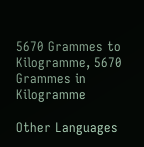5670 Grammes to Kilogramme, 5670 Grammes in Kilogramme

Other Languages